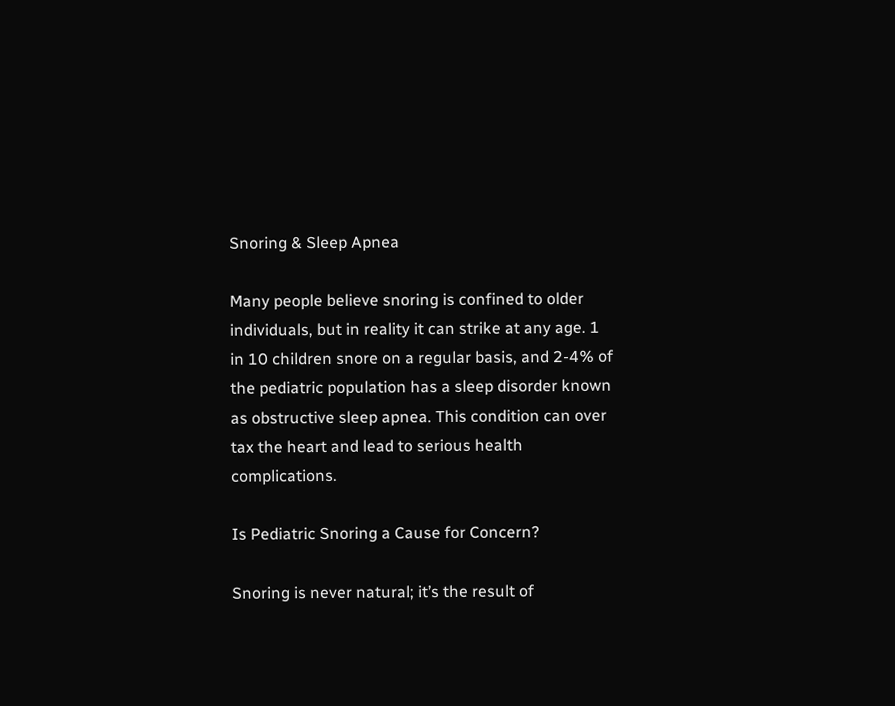Snoring & Sleep Apnea

Many people believe snoring is confined to older individuals, but in reality it can strike at any age. 1 in 10 children snore on a regular basis, and 2-4% of the pediatric population has a sleep disorder known as obstructive sleep apnea. This condition can over tax the heart and lead to serious health complications.

Is Pediatric Snoring a Cause for Concern?

Snoring is never natural; it’s the result of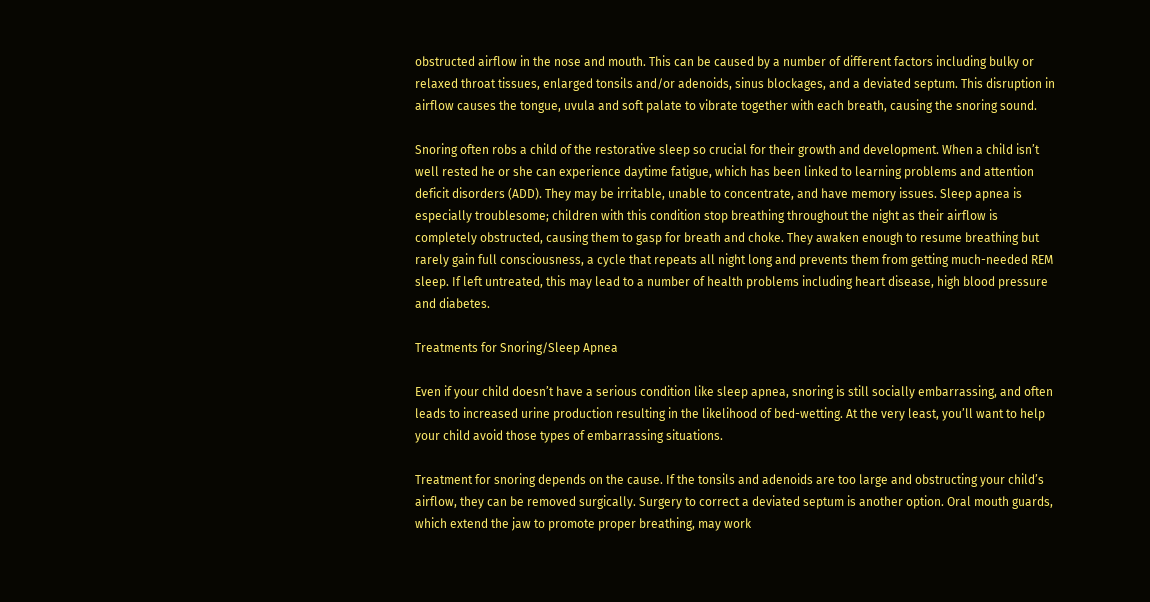obstructed airflow in the nose and mouth. This can be caused by a number of different factors including bulky or relaxed throat tissues, enlarged tonsils and/or adenoids, sinus blockages, and a deviated septum. This disruption in airflow causes the tongue, uvula and soft palate to vibrate together with each breath, causing the snoring sound.

Snoring often robs a child of the restorative sleep so crucial for their growth and development. When a child isn’t well rested he or she can experience daytime fatigue, which has been linked to learning problems and attention deficit disorders (ADD). They may be irritable, unable to concentrate, and have memory issues. Sleep apnea is especially troublesome; children with this condition stop breathing throughout the night as their airflow is completely obstructed, causing them to gasp for breath and choke. They awaken enough to resume breathing but rarely gain full consciousness, a cycle that repeats all night long and prevents them from getting much-needed REM sleep. If left untreated, this may lead to a number of health problems including heart disease, high blood pressure and diabetes.

Treatments for Snoring/Sleep Apnea

Even if your child doesn’t have a serious condition like sleep apnea, snoring is still socially embarrassing, and often leads to increased urine production resulting in the likelihood of bed-wetting. At the very least, you’ll want to help your child avoid those types of embarrassing situations.

Treatment for snoring depends on the cause. If the tonsils and adenoids are too large and obstructing your child’s airflow, they can be removed surgically. Surgery to correct a deviated septum is another option. Oral mouth guards, which extend the jaw to promote proper breathing, may work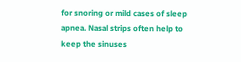for snoring or mild cases of sleep apnea. Nasal strips often help to keep the sinuses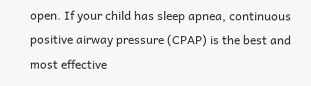open. If your child has sleep apnea, continuous positive airway pressure (CPAP) is the best and most effective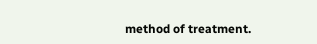method of treatment.